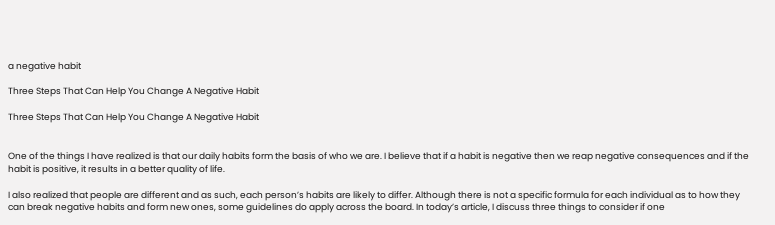a negative habit

Three Steps That Can Help You Change A Negative Habit

Three Steps That Can Help You Change A Negative Habit


One of the things I have realized is that our daily habits form the basis of who we are. I believe that if a habit is negative then we reap negative consequences and if the habit is positive, it results in a better quality of life.

I also realized that people are different and as such, each person’s habits are likely to differ. Although there is not a specific formula for each individual as to how they can break negative habits and form new ones, some guidelines do apply across the board. In today’s article, I discuss three things to consider if one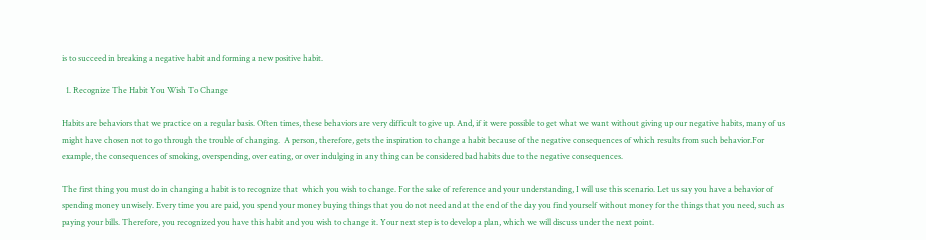is to succeed in breaking a negative habit and forming a new positive habit.

  1. Recognize The Habit You Wish To Change

Habits are behaviors that we practice on a regular basis. Often times, these behaviors are very difficult to give up. And, if it were possible to get what we want without giving up our negative habits, many of us might have chosen not to go through the trouble of changing.  A person, therefore, gets the inspiration to change a habit because of the negative consequences of which results from such behavior.For example, the consequences of smoking, overspending, over eating, or over indulging in any thing can be considered bad habits due to the negative consequences.

The first thing you must do in changing a habit is to recognize that  which you wish to change. For the sake of reference and your understanding, I will use this scenario. Let us say you have a behavior of spending money unwisely. Every time you are paid, you spend your money buying things that you do not need and at the end of the day you find yourself without money for the things that you need, such as paying your bills. Therefore, you recognized you have this habit and you wish to change it. Your next step is to develop a plan, which we will discuss under the next point.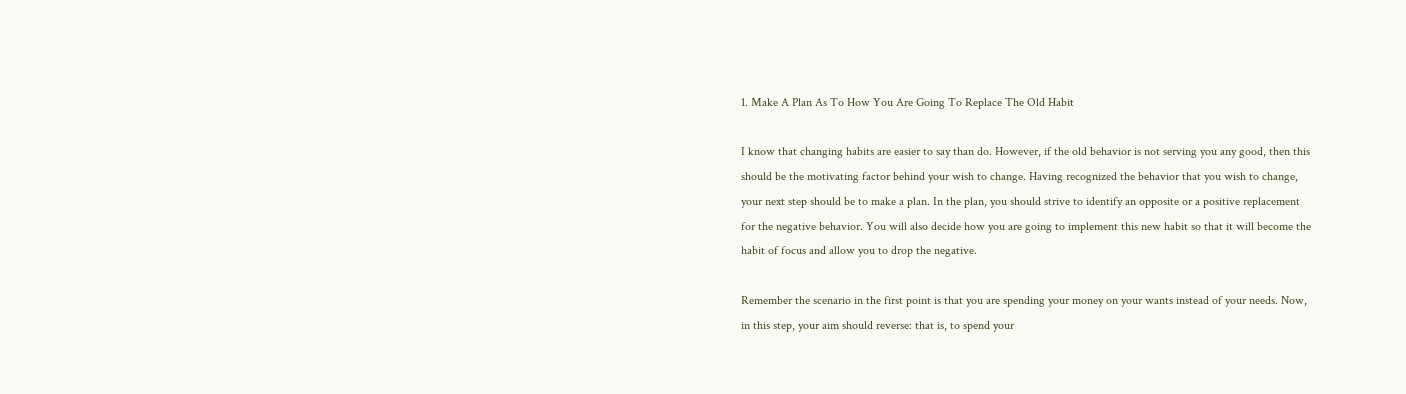1. Make A Plan As To How You Are Going To Replace The Old Habit

I know that changing habits are easier to say than do. However, if the old behavior is not serving you any good, then this should be the motivating factor behind your wish to change. Having recognized the behavior that you wish to change, your next step should be to make a plan. In the plan, you should strive to identify an opposite or a positive replacement for the negative behavior. You will also decide how you are going to implement this new habit so that it will become the habit of focus and allow you to drop the negative.

Remember the scenario in the first point is that you are spending your money on your wants instead of your needs. Now, in this step, your aim should reverse: that is, to spend your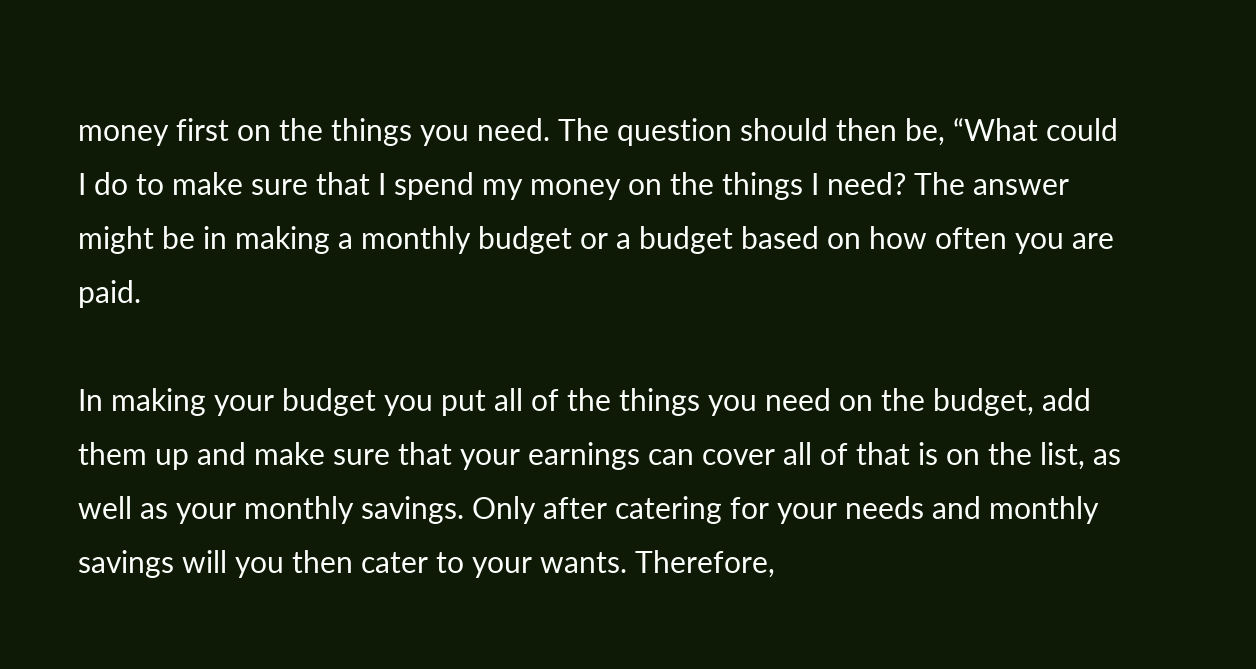money first on the things you need. The question should then be, “What could I do to make sure that I spend my money on the things I need? The answer might be in making a monthly budget or a budget based on how often you are paid.

In making your budget you put all of the things you need on the budget, add them up and make sure that your earnings can cover all of that is on the list, as well as your monthly savings. Only after catering for your needs and monthly savings will you then cater to your wants. Therefore,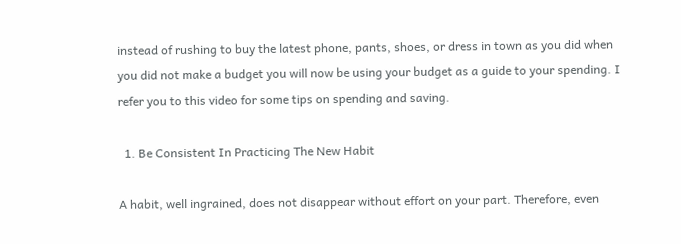instead of rushing to buy the latest phone, pants, shoes, or dress in town as you did when you did not make a budget you will now be using your budget as a guide to your spending. I refer you to this video for some tips on spending and saving.

  1. Be Consistent In Practicing The New Habit

A habit, well ingrained, does not disappear without effort on your part. Therefore, even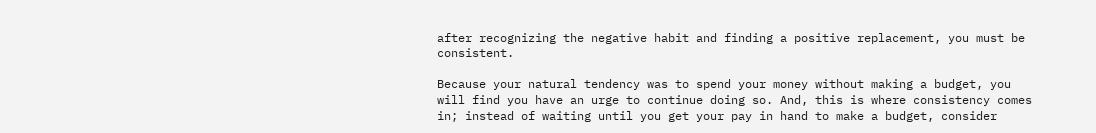after recognizing the negative habit and finding a positive replacement, you must be consistent.

Because your natural tendency was to spend your money without making a budget, you will find you have an urge to continue doing so. And, this is where consistency comes in; instead of waiting until you get your pay in hand to make a budget, consider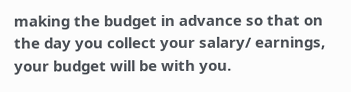making the budget in advance so that on the day you collect your salary/ earnings, your budget will be with you.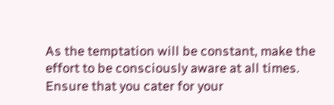As the temptation will be constant, make the effort to be consciously aware at all times. Ensure that you cater for your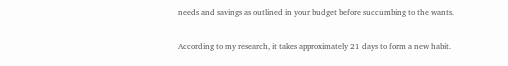needs and savings as outlined in your budget before succumbing to the wants.

According to my research, it takes approximately 21 days to form a new habit.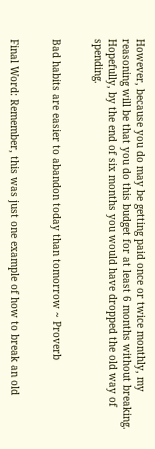However, because you do may be getting paid once or twice monthly, my reasoning will be that you do this budget for at least 6 months without breaking. Hopefully, by the end of six months you would have dropped the old way of spending.


Bad habits are easier to abandon today than tomorrow ~ Proverb


Final Word: Remember, this was just one example of how to break an old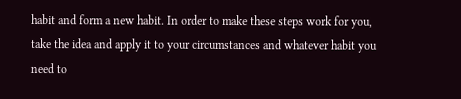habit and form a new habit. In order to make these steps work for you, take the idea and apply it to your circumstances and whatever habit you need to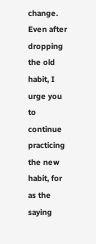change. Even after dropping the old habit, I urge you to continue practicing the new habit, for as the saying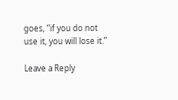goes, “if you do not use it, you will lose it.”

Leave a Reply